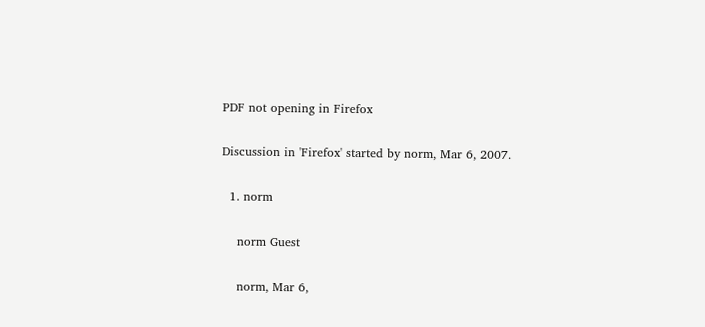PDF not opening in Firefox

Discussion in 'Firefox' started by norm, Mar 6, 2007.

  1. norm

    norm Guest

    norm, Mar 6,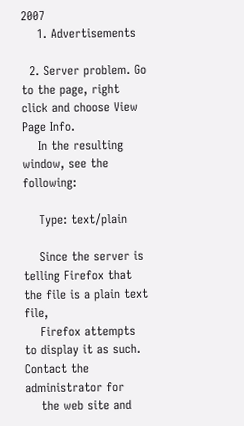2007
    1. Advertisements

  2. Server problem. Go to the page, right click and choose View Page Info.
    In the resulting window, see the following:

    Type: text/plain

    Since the server is telling Firefox that the file is a plain text file,
    Firefox attempts to display it as such. Contact the administrator for
    the web site and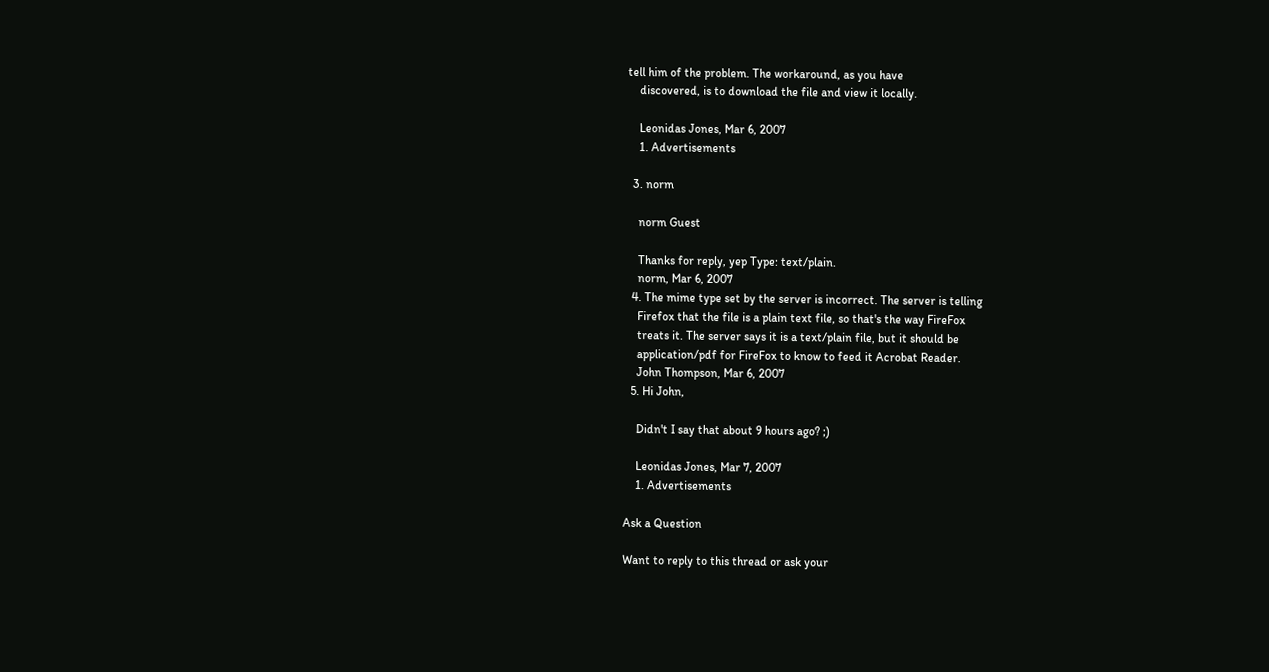tell him of the problem. The workaround, as you have
    discovered, is to download the file and view it locally.

    Leonidas Jones, Mar 6, 2007
    1. Advertisements

  3. norm

    norm Guest

    Thanks for reply, yep Type: text/plain.
    norm, Mar 6, 2007
  4. The mime type set by the server is incorrect. The server is telling
    Firefox that the file is a plain text file, so that's the way FireFox
    treats it. The server says it is a text/plain file, but it should be
    application/pdf for FireFox to know to feed it Acrobat Reader.
    John Thompson, Mar 6, 2007
  5. Hi John,

    Didn't I say that about 9 hours ago? ;)

    Leonidas Jones, Mar 7, 2007
    1. Advertisements

Ask a Question

Want to reply to this thread or ask your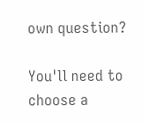own question?

You'll need to choose a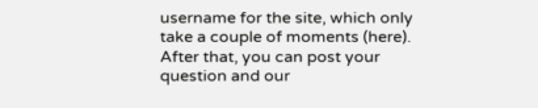username for the site, which only take a couple of moments (here). After that, you can post your question and our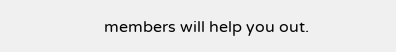members will help you out.